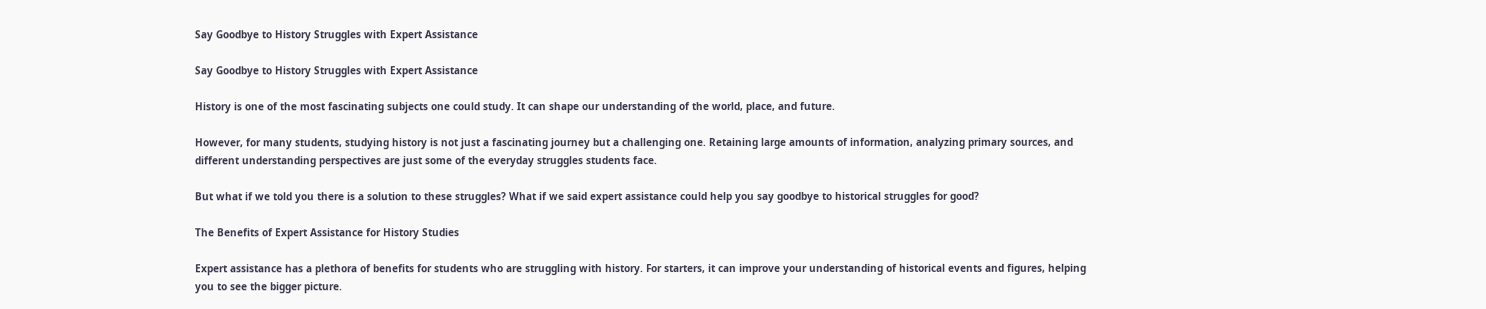Say Goodbye to History Struggles with Expert Assistance

Say Goodbye to History Struggles with Expert Assistance

History is one of the most fascinating subjects one could study. It can shape our understanding of the world, place, and future.

However, for many students, studying history is not just a fascinating journey but a challenging one. Retaining large amounts of information, analyzing primary sources, and different understanding perspectives are just some of the everyday struggles students face.

But what if we told you there is a solution to these struggles? What if we said expert assistance could help you say goodbye to historical struggles for good?

The Benefits of Expert Assistance for History Studies

Expert assistance has a plethora of benefits for students who are struggling with history. For starters, it can improve your understanding of historical events and figures, helping you to see the bigger picture.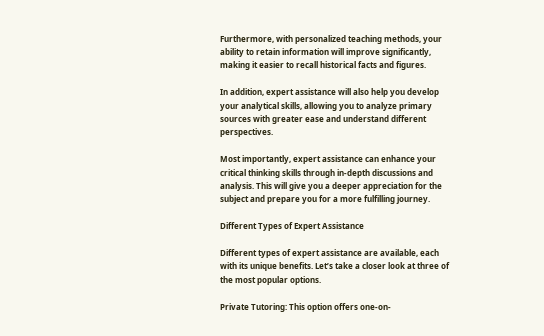Furthermore, with personalized teaching methods, your ability to retain information will improve significantly, making it easier to recall historical facts and figures.

In addition, expert assistance will also help you develop your analytical skills, allowing you to analyze primary sources with greater ease and understand different perspectives.

Most importantly, expert assistance can enhance your critical thinking skills through in-depth discussions and analysis. This will give you a deeper appreciation for the subject and prepare you for a more fulfilling journey.

Different Types of Expert Assistance

Different types of expert assistance are available, each with its unique benefits. Let’s take a closer look at three of the most popular options.

Private Tutoring: This option offers one-on-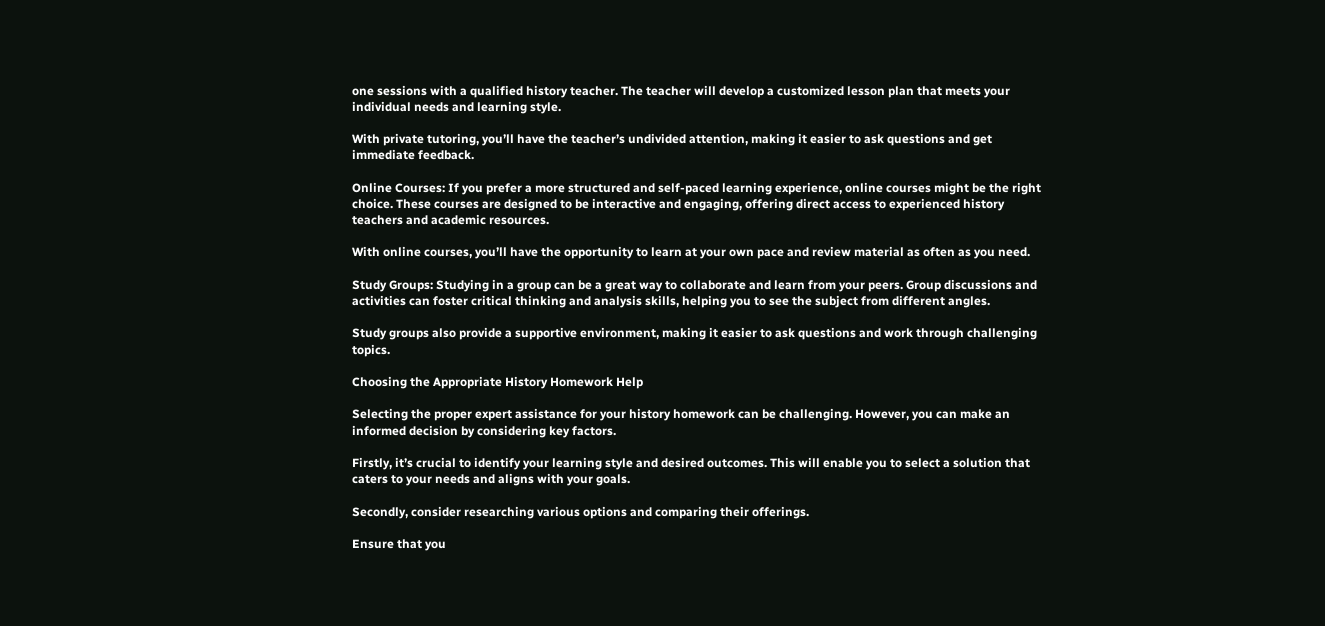one sessions with a qualified history teacher. The teacher will develop a customized lesson plan that meets your individual needs and learning style.

With private tutoring, you’ll have the teacher’s undivided attention, making it easier to ask questions and get immediate feedback.

Online Courses: If you prefer a more structured and self-paced learning experience, online courses might be the right choice. These courses are designed to be interactive and engaging, offering direct access to experienced history teachers and academic resources.

With online courses, you’ll have the opportunity to learn at your own pace and review material as often as you need.

Study Groups: Studying in a group can be a great way to collaborate and learn from your peers. Group discussions and activities can foster critical thinking and analysis skills, helping you to see the subject from different angles.

Study groups also provide a supportive environment, making it easier to ask questions and work through challenging topics.

Choosing the Appropriate History Homework Help

Selecting the proper expert assistance for your history homework can be challenging. However, you can make an informed decision by considering key factors.

Firstly, it’s crucial to identify your learning style and desired outcomes. This will enable you to select a solution that caters to your needs and aligns with your goals.

Secondly, consider researching various options and comparing their offerings.

Ensure that you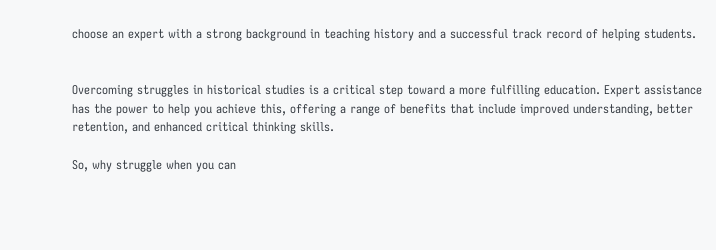choose an expert with a strong background in teaching history and a successful track record of helping students.


Overcoming struggles in historical studies is a critical step toward a more fulfilling education. Expert assistance has the power to help you achieve this, offering a range of benefits that include improved understanding, better retention, and enhanced critical thinking skills.

So, why struggle when you can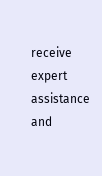receive expert assistance and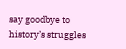say goodbye to history’s struggles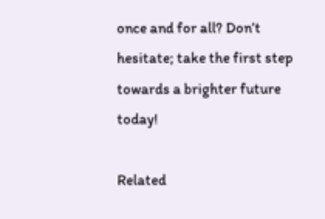once and for all? Don’t hesitate; take the first step towards a brighter future today!

Related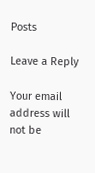Posts

Leave a Reply

Your email address will not be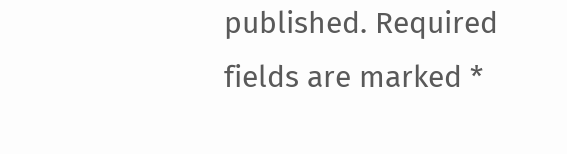published. Required fields are marked *